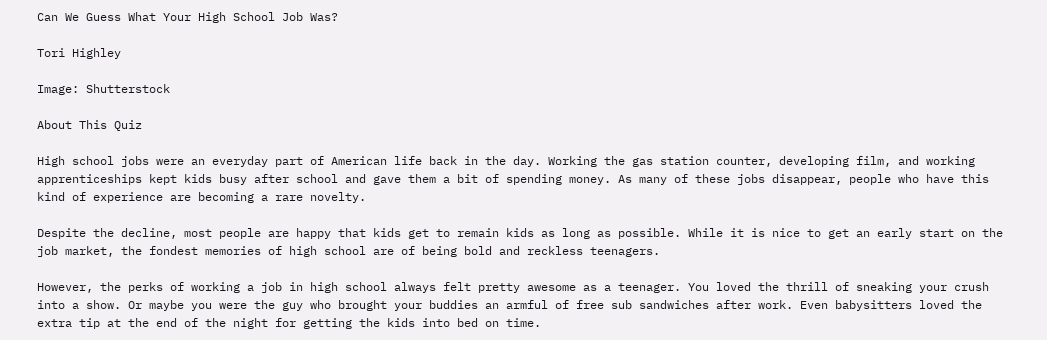Can We Guess What Your High School Job Was?

Tori Highley

Image: Shutterstock

About This Quiz

High school jobs were an everyday part of American life back in the day. Working the gas station counter, developing film, and working apprenticeships kept kids busy after school and gave them a bit of spending money. As many of these jobs disappear, people who have this kind of experience are becoming a rare novelty.

Despite the decline, most people are happy that kids get to remain kids as long as possible. While it is nice to get an early start on the job market, the fondest memories of high school are of being bold and reckless teenagers.

However, the perks of working a job in high school always felt pretty awesome as a teenager. You loved the thrill of sneaking your crush into a show. Or maybe you were the guy who brought your buddies an armful of free sub sandwiches after work. Even babysitters loved the extra tip at the end of the night for getting the kids into bed on time.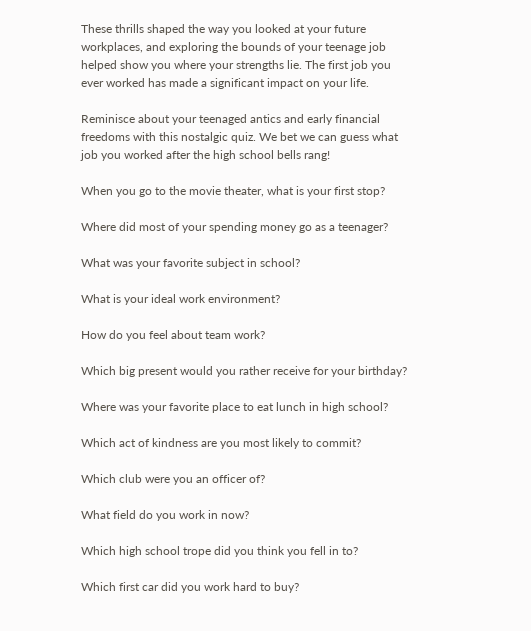These thrills shaped the way you looked at your future workplaces, and exploring the bounds of your teenage job helped show you where your strengths lie. The first job you ever worked has made a significant impact on your life.

Reminisce about your teenaged antics and early financial freedoms with this nostalgic quiz. We bet we can guess what job you worked after the high school bells rang!

When you go to the movie theater, what is your first stop?

Where did most of your spending money go as a teenager?

What was your favorite subject in school?

What is your ideal work environment?

How do you feel about team work?

Which big present would you rather receive for your birthday?

Where was your favorite place to eat lunch in high school?

Which act of kindness are you most likely to commit?

Which club were you an officer of?

What field do you work in now?

Which high school trope did you think you fell in to?

Which first car did you work hard to buy?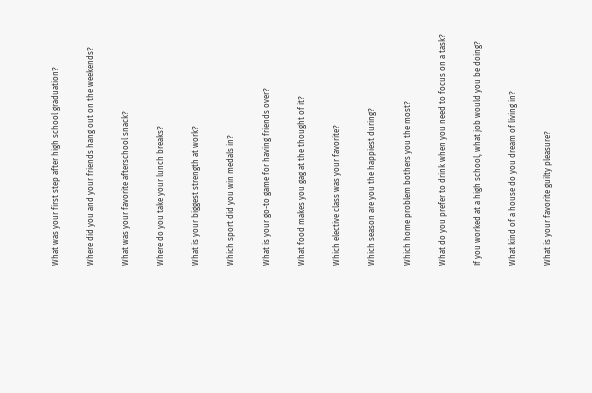What was your first step after high school graduation?

Where did you and your friends hang out on the weekends?

What was your favorite afterschool snack?

Where do you take your lunch breaks?

What is your biggest strength at work?

Which sport did you win medals in?

What is your go-to game for having friends over?

What food makes you gag at the thought of it?

Which elective class was your favorite?

Which season are you the happiest during?

Which home problem bothers you the most?

What do you prefer to drink when you need to focus on a task?

If you worked at a high school, what job would you be doing?

What kind of a house do you dream of living in?

What is your favorite guilty pleasure?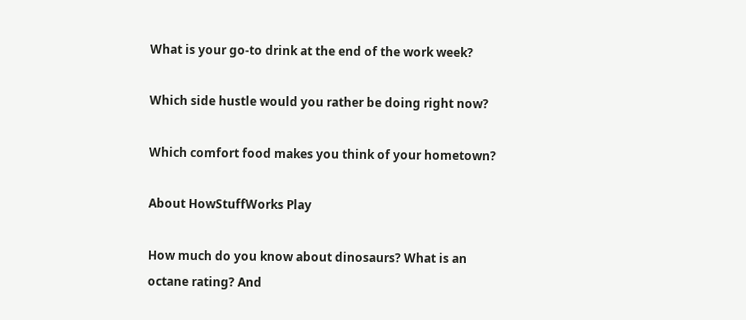What is your go-to drink at the end of the work week?

Which side hustle would you rather be doing right now?

Which comfort food makes you think of your hometown?

About HowStuffWorks Play

How much do you know about dinosaurs? What is an octane rating? And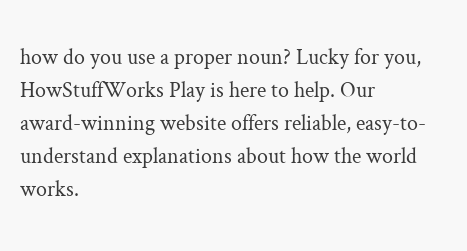how do you use a proper noun? Lucky for you, HowStuffWorks Play is here to help. Our award-winning website offers reliable, easy-to-understand explanations about how the world works.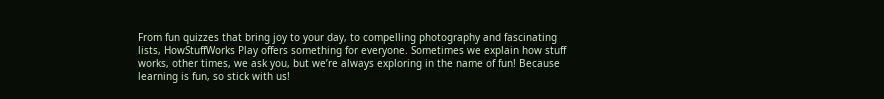From fun quizzes that bring joy to your day, to compelling photography and fascinating lists, HowStuffWorks Play offers something for everyone. Sometimes we explain how stuff works, other times, we ask you, but we’re always exploring in the name of fun! Because learning is fun, so stick with us!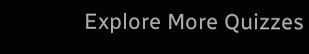Explore More Quizzes